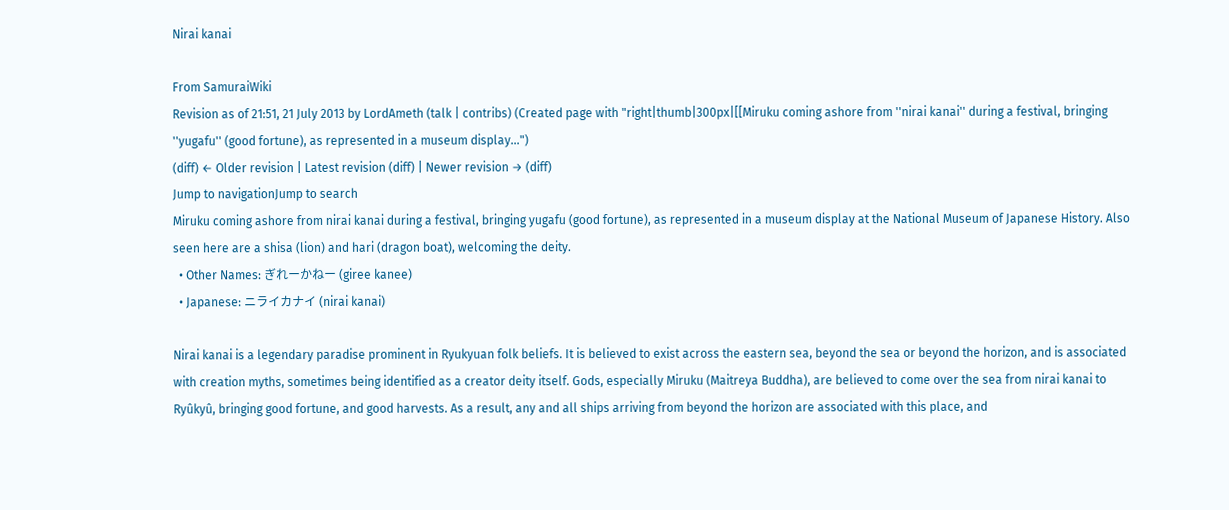Nirai kanai

From SamuraiWiki
Revision as of 21:51, 21 July 2013 by LordAmeth (talk | contribs) (Created page with "right|thumb|300px|[[Miruku coming ashore from ''nirai kanai'' during a festival, bringing ''yugafu'' (good fortune), as represented in a museum display...")
(diff) ← Older revision | Latest revision (diff) | Newer revision → (diff)
Jump to navigationJump to search
Miruku coming ashore from nirai kanai during a festival, bringing yugafu (good fortune), as represented in a museum display at the National Museum of Japanese History. Also seen here are a shisa (lion) and hari (dragon boat), welcoming the deity.
  • Other Names: ぎれーかねー (giree kanee)
  • Japanese: ニライカナイ (nirai kanai)

Nirai kanai is a legendary paradise prominent in Ryukyuan folk beliefs. It is believed to exist across the eastern sea, beyond the sea or beyond the horizon, and is associated with creation myths, sometimes being identified as a creator deity itself. Gods, especially Miruku (Maitreya Buddha), are believed to come over the sea from nirai kanai to Ryûkyû, bringing good fortune, and good harvests. As a result, any and all ships arriving from beyond the horizon are associated with this place, and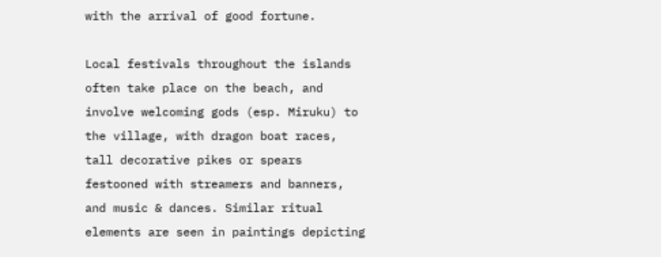with the arrival of good fortune.

Local festivals throughout the islands often take place on the beach, and involve welcoming gods (esp. Miruku) to the village, with dragon boat races, tall decorative pikes or spears festooned with streamers and banners, and music & dances. Similar ritual elements are seen in paintings depicting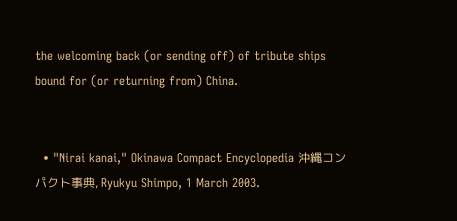the welcoming back (or sending off) of tribute ships bound for (or returning from) China.


  • "Nirai kanai," Okinawa Compact Encyclopedia 沖縄コンパクト事典, Ryukyu Shimpo, 1 March 2003.